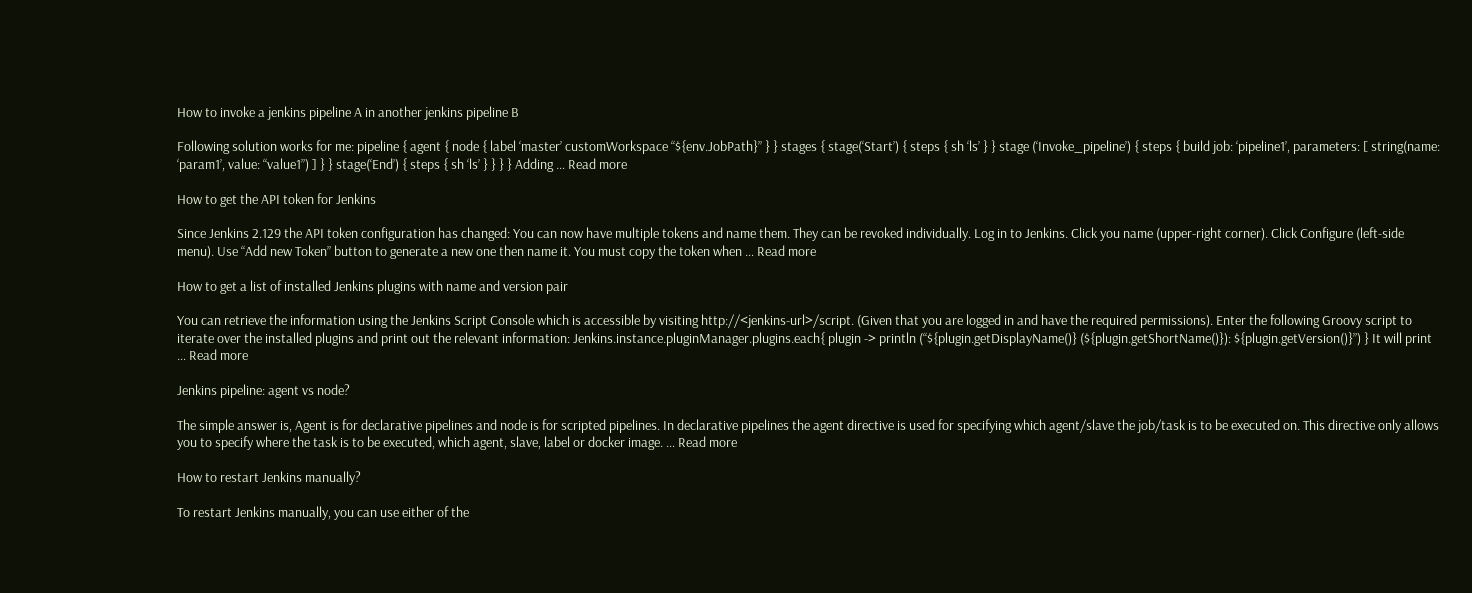How to invoke a jenkins pipeline A in another jenkins pipeline B

Following solution works for me: pipeline { agent { node { label ‘master’ customWorkspace “${env.JobPath}” } } stages { stage(‘Start’) { steps { sh ‘ls’ } } stage (‘Invoke_pipeline’) { steps { build job: ‘pipeline1’, parameters: [ string(name: ‘param1’, value: “value1”) ] } } stage(‘End’) { steps { sh ‘ls’ } } } } Adding … Read more

How to get the API token for Jenkins

Since Jenkins 2.129 the API token configuration has changed: You can now have multiple tokens and name them. They can be revoked individually. Log in to Jenkins. Click you name (upper-right corner). Click Configure (left-side menu). Use “Add new Token” button to generate a new one then name it. You must copy the token when … Read more

How to get a list of installed Jenkins plugins with name and version pair

You can retrieve the information using the Jenkins Script Console which is accessible by visiting http://<jenkins-url>/script. (Given that you are logged in and have the required permissions). Enter the following Groovy script to iterate over the installed plugins and print out the relevant information: Jenkins.instance.pluginManager.plugins.each{ plugin -> println (“${plugin.getDisplayName()} (${plugin.getShortName()}): ${plugin.getVersion()}”) } It will print … Read more

Jenkins pipeline: agent vs node?

The simple answer is, Agent is for declarative pipelines and node is for scripted pipelines. In declarative pipelines the agent directive is used for specifying which agent/slave the job/task is to be executed on. This directive only allows you to specify where the task is to be executed, which agent, slave, label or docker image. … Read more

How to restart Jenkins manually?

To restart Jenkins manually, you can use either of the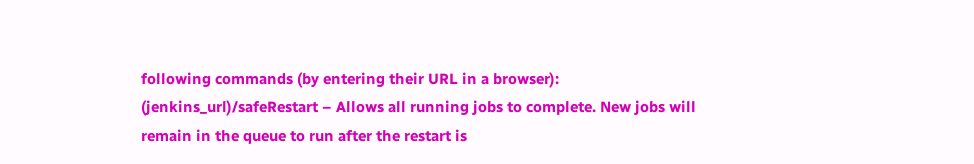following commands (by entering their URL in a browser): (jenkins_url)/safeRestart – Allows all running jobs to complete. New jobs will remain in the queue to run after the restart is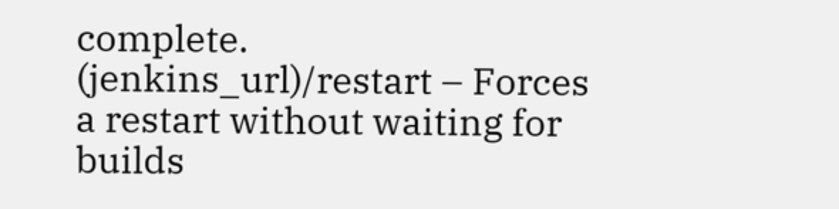complete. (jenkins_url)/restart – Forces a restart without waiting for builds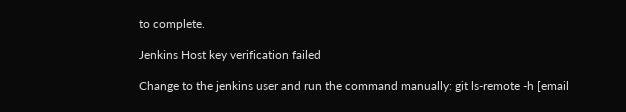to complete.

Jenkins Host key verification failed

Change to the jenkins user and run the command manually: git ls-remote -h [email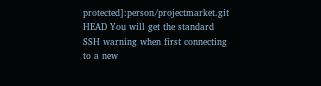protected]:person/projectmarket.git HEAD You will get the standard SSH warning when first connecting to a new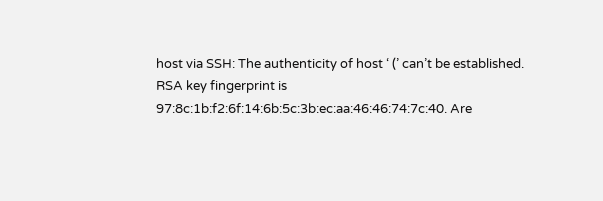host via SSH: The authenticity of host ‘ (’ can’t be established. RSA key fingerprint is 97:8c:1b:f2:6f:14:6b:5c:3b:ec:aa:46:46:74:7c:40. Are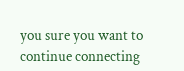you sure you want to continue connecting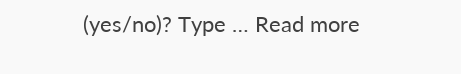(yes/no)? Type … Read more